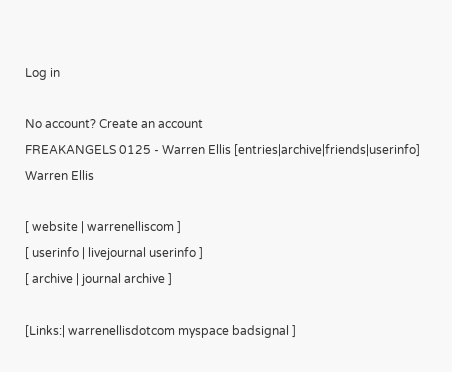Log in

No account? Create an account
FREAKANGELS 0125 - Warren Ellis [entries|archive|friends|userinfo]
Warren Ellis

[ website | warrenelliscom ]
[ userinfo | livejournal userinfo ]
[ archive | journal archive ]

[Links:| warrenellisdotcom myspace badsignal ]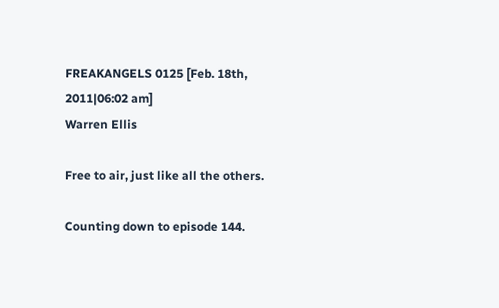FREAKANGELS 0125 [Feb. 18th, 2011|06:02 am]
Warren Ellis

Free to air, just like all the others.

Counting down to episode 144.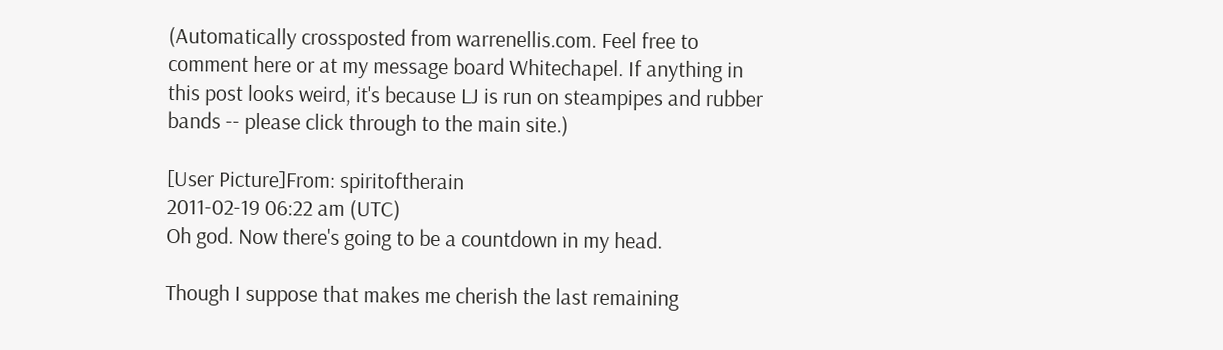(Automatically crossposted from warrenellis.com. Feel free to comment here or at my message board Whitechapel. If anything in this post looks weird, it's because LJ is run on steampipes and rubber bands -- please click through to the main site.)

[User Picture]From: spiritoftherain
2011-02-19 06:22 am (UTC)
Oh god. Now there's going to be a countdown in my head.

Though I suppose that makes me cherish the last remaining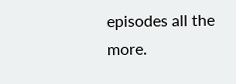episodes all the more.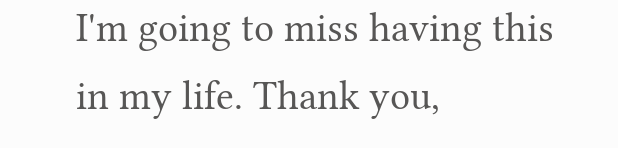I'm going to miss having this in my life. Thank you,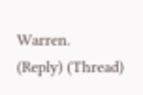Warren.
(Reply) (Thread)